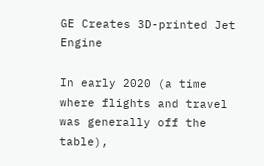GE Creates 3D-printed Jet Engine

In early 2020 (a time where flights and travel was generally off the table),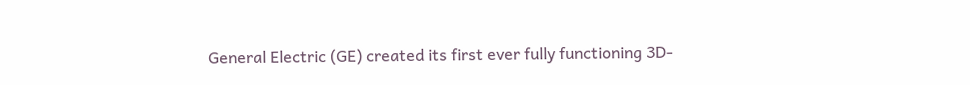General Electric (GE) created its first ever fully functioning 3D-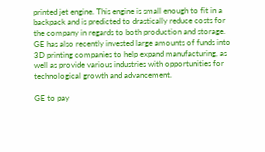printed jet engine. This engine is small enough to fit in a backpack and is predicted to drastically reduce costs for the company in regards to both production and storage. GE has also recently invested large amounts of funds into 3D printing companies to help expand manufacturing, as well as provide various industries with opportunities for technological growth and advancement.

GE to pay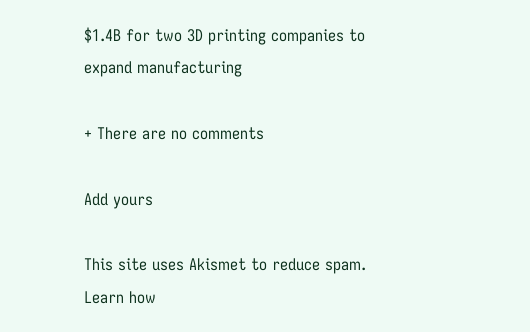$1.4B for two 3D printing companies to expand manufacturing

+ There are no comments

Add yours

This site uses Akismet to reduce spam. Learn how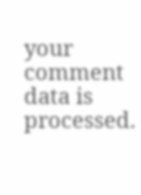your comment data is processed.